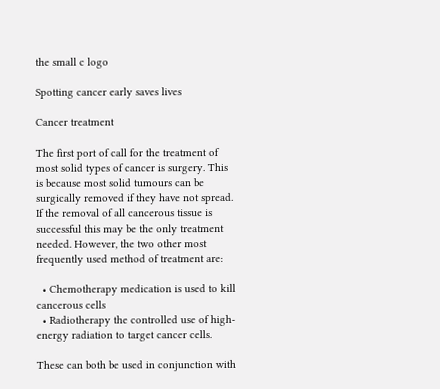the small c logo

Spotting cancer early saves lives

Cancer treatment

The first port of call for the treatment of most solid types of cancer is surgery. This is because most solid tumours can be surgically removed if they have not spread. If the removal of all cancerous tissue is successful this may be the only treatment needed. However, the two other most frequently used method of treatment are:

  • Chemotherapy medication is used to kill cancerous cells
  • Radiotherapy the controlled use of high-energy radiation to target cancer cells.

These can both be used in conjunction with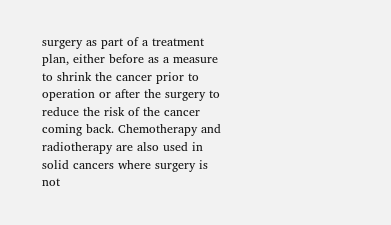surgery as part of a treatment plan, either before as a measure to shrink the cancer prior to operation or after the surgery to reduce the risk of the cancer coming back. Chemotherapy and radiotherapy are also used in solid cancers where surgery is not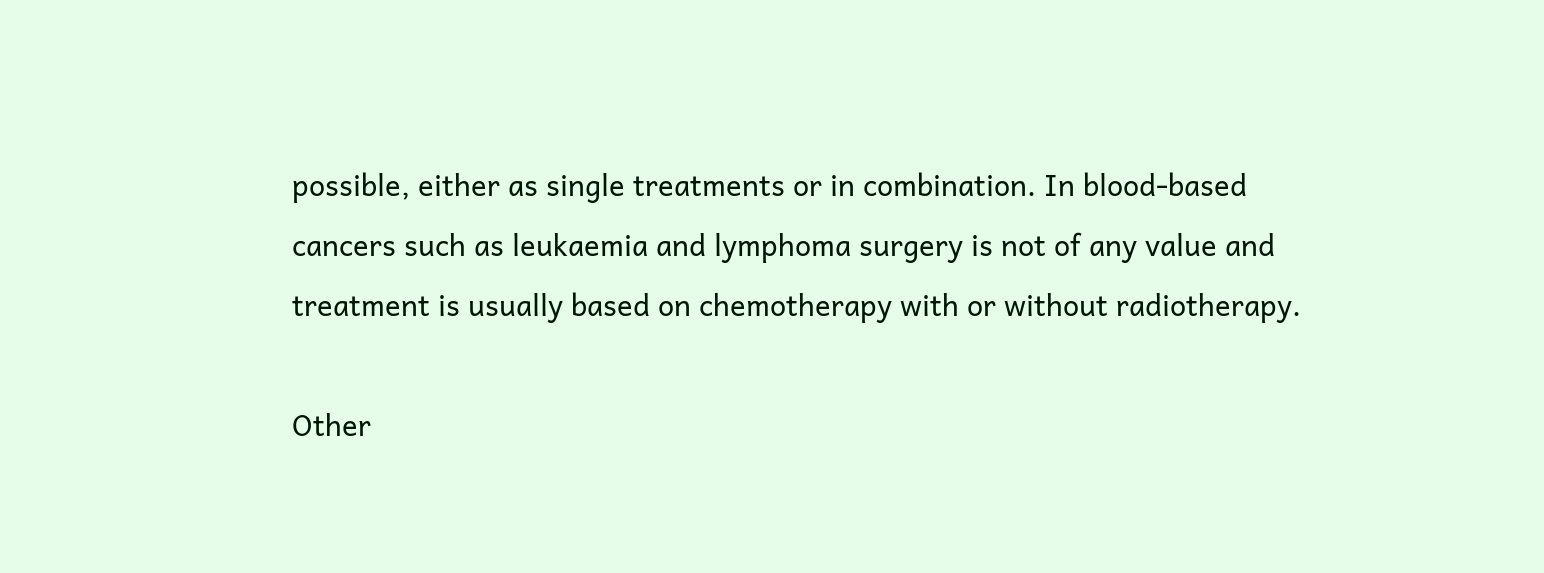possible, either as single treatments or in combination. In blood-based cancers such as leukaemia and lymphoma surgery is not of any value and treatment is usually based on chemotherapy with or without radiotherapy.

Other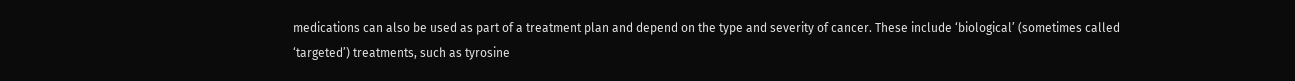medications can also be used as part of a treatment plan and depend on the type and severity of cancer. These include ‘biological’ (sometimes called ‘targeted’) treatments, such as tyrosine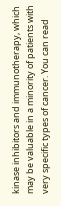kinase inhibitors and immunotherapy, which may be valuable in a minority of patients with very specific types of cancer. You can read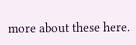more about these here.